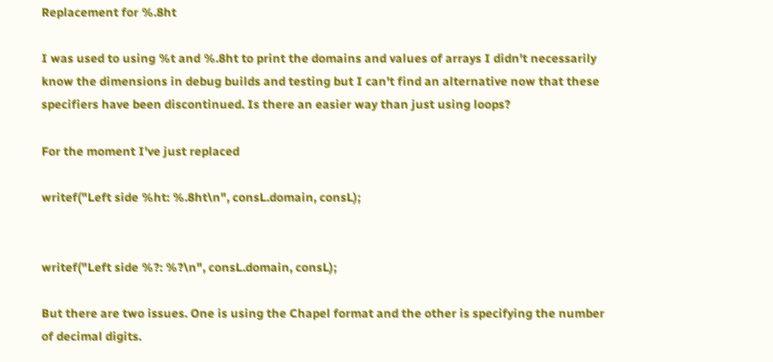Replacement for %.8ht

I was used to using %t and %.8ht to print the domains and values of arrays I didn't necessarily know the dimensions in debug builds and testing but I can't find an alternative now that these specifiers have been discontinued. Is there an easier way than just using loops?

For the moment I've just replaced

writef("Left side %ht: %.8ht\n", consL.domain, consL);


writef("Left side %?: %?\n", consL.domain, consL);

But there are two issues. One is using the Chapel format and the other is specifying the number of decimal digits.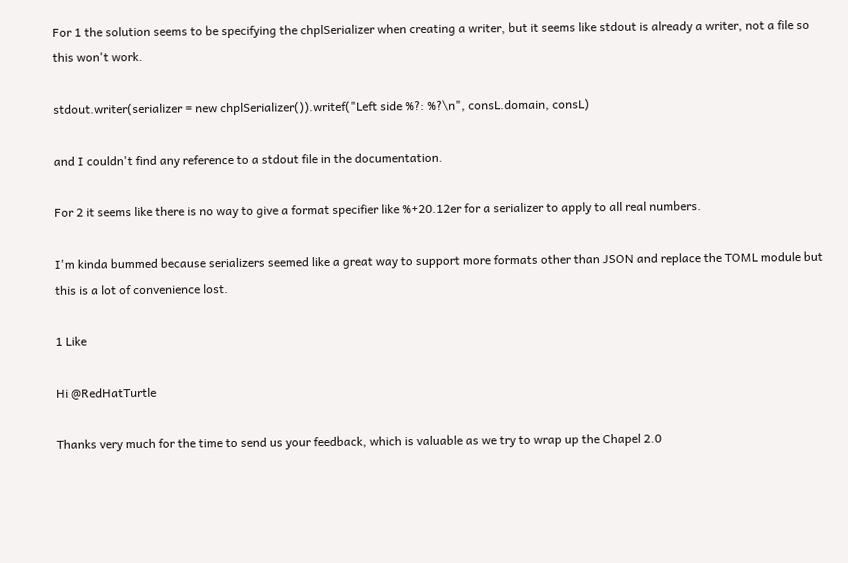For 1 the solution seems to be specifying the chplSerializer when creating a writer, but it seems like stdout is already a writer, not a file so this won't work.

stdout.writer(serializer = new chplSerializer()).writef("Left side %?: %?\n", consL.domain, consL)

and I couldn't find any reference to a stdout file in the documentation.

For 2 it seems like there is no way to give a format specifier like %+20.12er for a serializer to apply to all real numbers.

I'm kinda bummed because serializers seemed like a great way to support more formats other than JSON and replace the TOML module but this is a lot of convenience lost.

1 Like

Hi @RedHatTurtle

Thanks very much for the time to send us your feedback, which is valuable as we try to wrap up the Chapel 2.0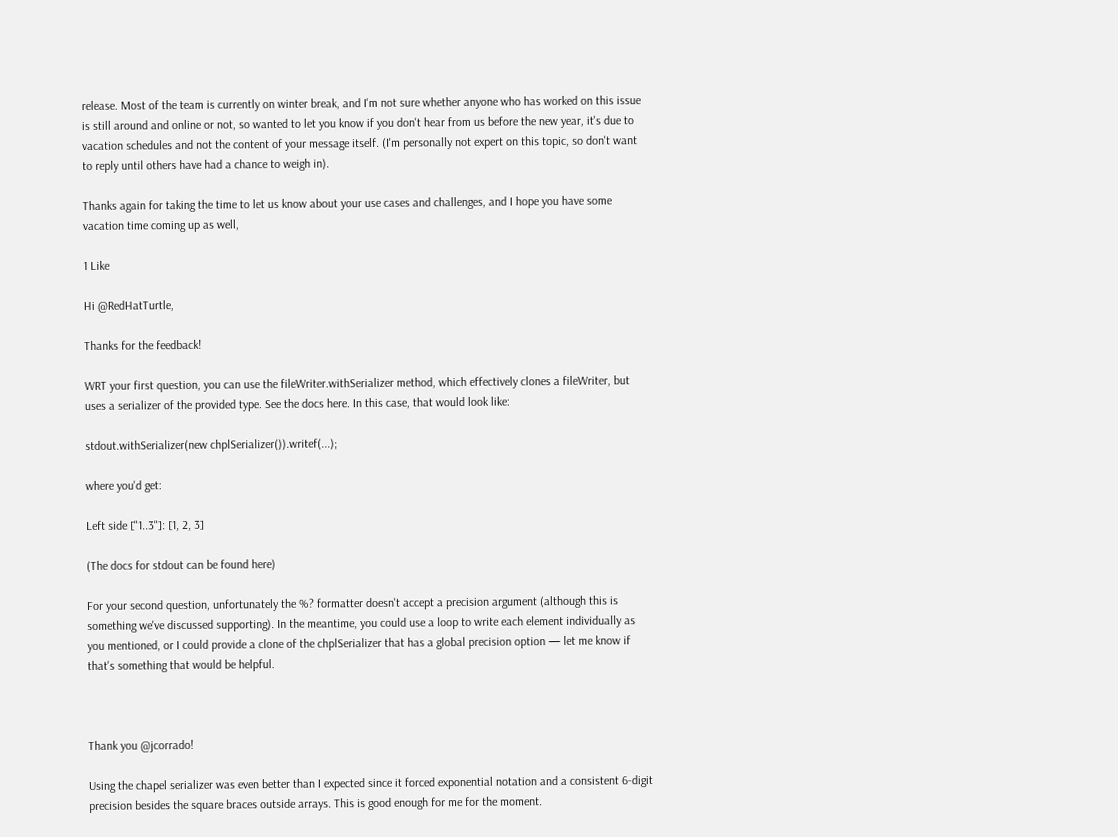release. Most of the team is currently on winter break, and I'm not sure whether anyone who has worked on this issue is still around and online or not, so wanted to let you know if you don't hear from us before the new year, it's due to vacation schedules and not the content of your message itself. (I'm personally not expert on this topic, so don't want to reply until others have had a chance to weigh in).

Thanks again for taking the time to let us know about your use cases and challenges, and I hope you have some vacation time coming up as well,

1 Like

Hi @RedHatTurtle,

Thanks for the feedback!

WRT your first question, you can use the fileWriter.withSerializer method, which effectively clones a fileWriter, but uses a serializer of the provided type. See the docs here. In this case, that would look like:

stdout.withSerializer(new chplSerializer()).writef(...);

where you'd get:

Left side ["1..3"]: [1, 2, 3]

(The docs for stdout can be found here)

For your second question, unfortunately the %? formatter doesn't accept a precision argument (although this is something we've discussed supporting). In the meantime, you could use a loop to write each element individually as you mentioned, or I could provide a clone of the chplSerializer that has a global precision option — let me know if that's something that would be helpful.



Thank you @jcorrado!

Using the chapel serializer was even better than I expected since it forced exponential notation and a consistent 6-digit precision besides the square braces outside arrays. This is good enough for me for the moment.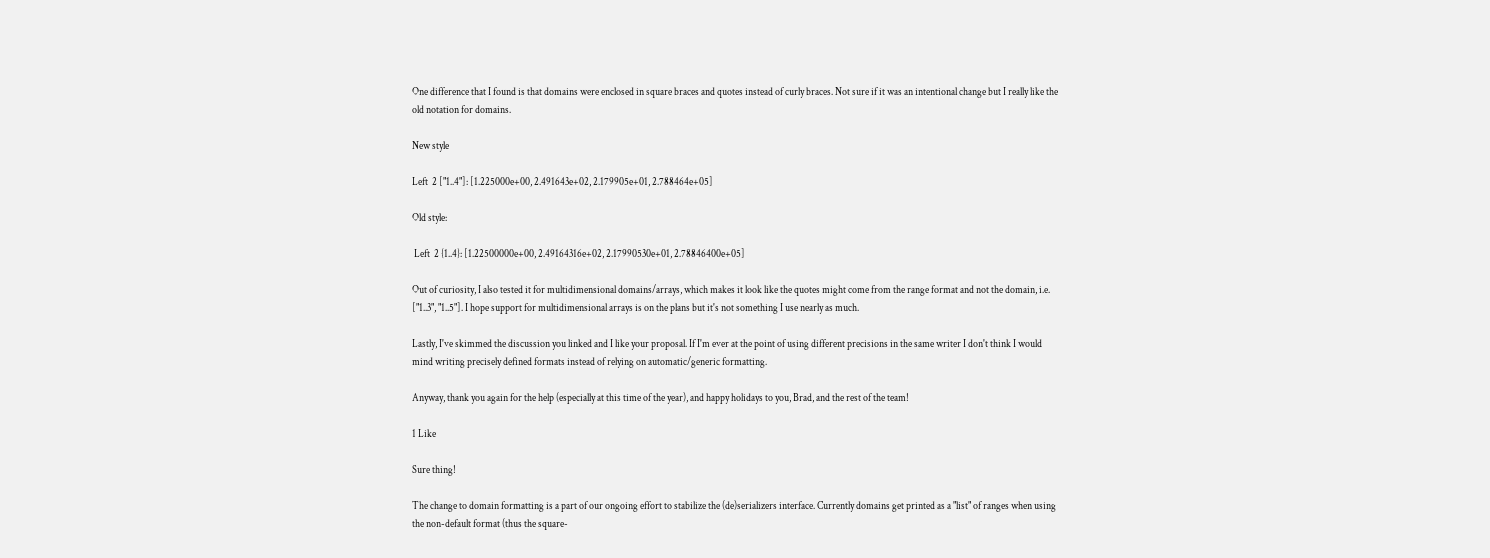One difference that I found is that domains were enclosed in square braces and quotes instead of curly braces. Not sure if it was an intentional change but I really like the old notation for domains.

New style

Left  2 ["1..4"]: [1.225000e+00, 2.491643e+02, 2.179905e+01, 2.788464e+05]

Old style:

 Left  2 {1..4}: [1.22500000e+00, 2.49164316e+02, 2.17990530e+01, 2.78846400e+05]

Out of curiosity, I also tested it for multidimensional domains/arrays, which makes it look like the quotes might come from the range format and not the domain, i.e. ["1..3", "1..5"]. I hope support for multidimensional arrays is on the plans but it's not something I use nearly as much.

Lastly, I've skimmed the discussion you linked and I like your proposal. If I'm ever at the point of using different precisions in the same writer I don't think I would mind writing precisely defined formats instead of relying on automatic/generic formatting.

Anyway, thank you again for the help (especially at this time of the year), and happy holidays to you, Brad, and the rest of the team!

1 Like

Sure thing!

The change to domain formatting is a part of our ongoing effort to stabilize the (de)serializers interface. Currently domains get printed as a "list" of ranges when using the non-default format (thus the square-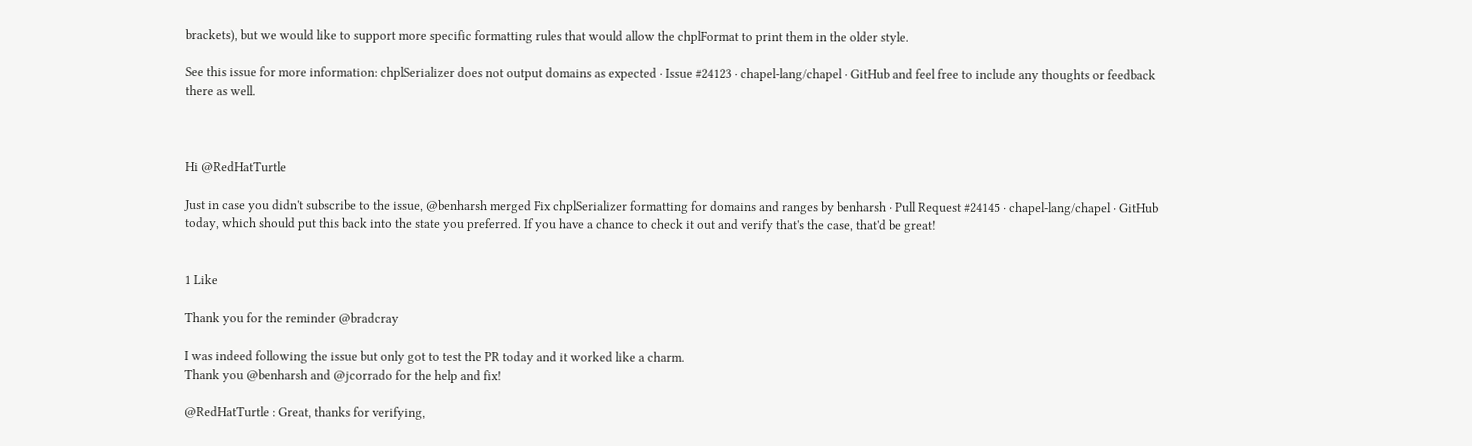brackets), but we would like to support more specific formatting rules that would allow the chplFormat to print them in the older style.

See this issue for more information: chplSerializer does not output domains as expected · Issue #24123 · chapel-lang/chapel · GitHub and feel free to include any thoughts or feedback there as well.



Hi @RedHatTurtle

Just in case you didn't subscribe to the issue, @benharsh merged Fix chplSerializer formatting for domains and ranges by benharsh · Pull Request #24145 · chapel-lang/chapel · GitHub today, which should put this back into the state you preferred. If you have a chance to check it out and verify that's the case, that'd be great!


1 Like

Thank you for the reminder @bradcray

I was indeed following the issue but only got to test the PR today and it worked like a charm.
Thank you @benharsh and @jcorrado for the help and fix!

@RedHatTurtle : Great, thanks for verifying,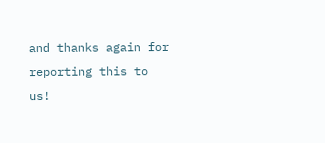and thanks again for reporting this to us!